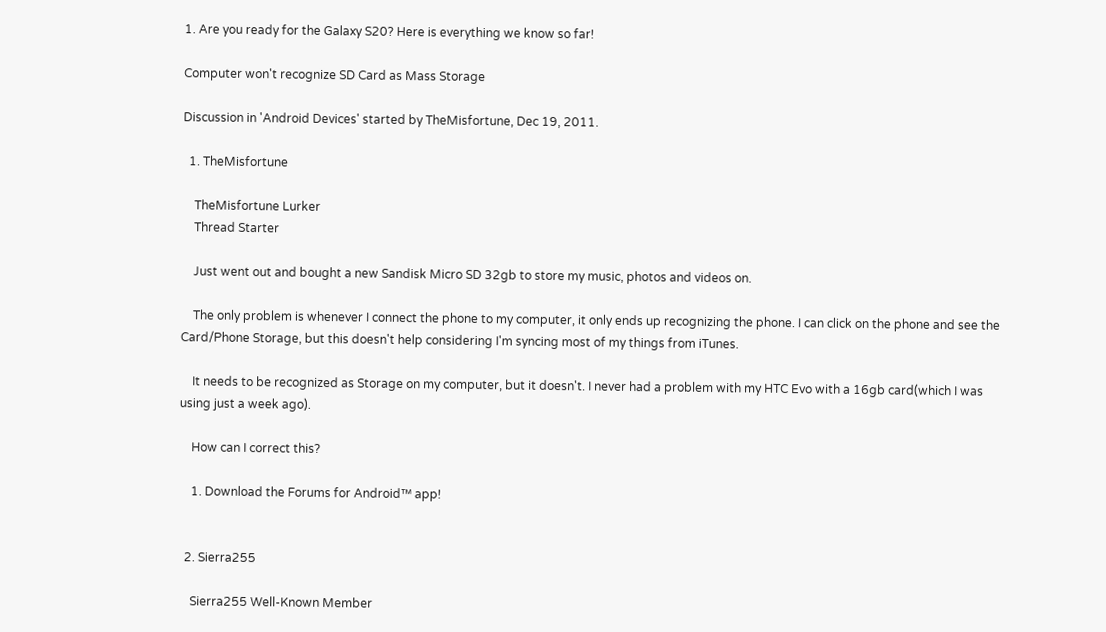1. Are you ready for the Galaxy S20? Here is everything we know so far!

Computer won't recognize SD Card as Mass Storage

Discussion in 'Android Devices' started by TheMisfortune, Dec 19, 2011.

  1. TheMisfortune

    TheMisfortune Lurker
    Thread Starter

    Just went out and bought a new Sandisk Micro SD 32gb to store my music, photos and videos on.

    The only problem is whenever I connect the phone to my computer, it only ends up recognizing the phone. I can click on the phone and see the Card/Phone Storage, but this doesn't help considering I'm syncing most of my things from iTunes.

    It needs to be recognized as Storage on my computer, but it doesn't. I never had a problem with my HTC Evo with a 16gb card(which I was using just a week ago).

    How can I correct this?

    1. Download the Forums for Android™ app!


  2. Sierra255

    Sierra255 Well-Known Member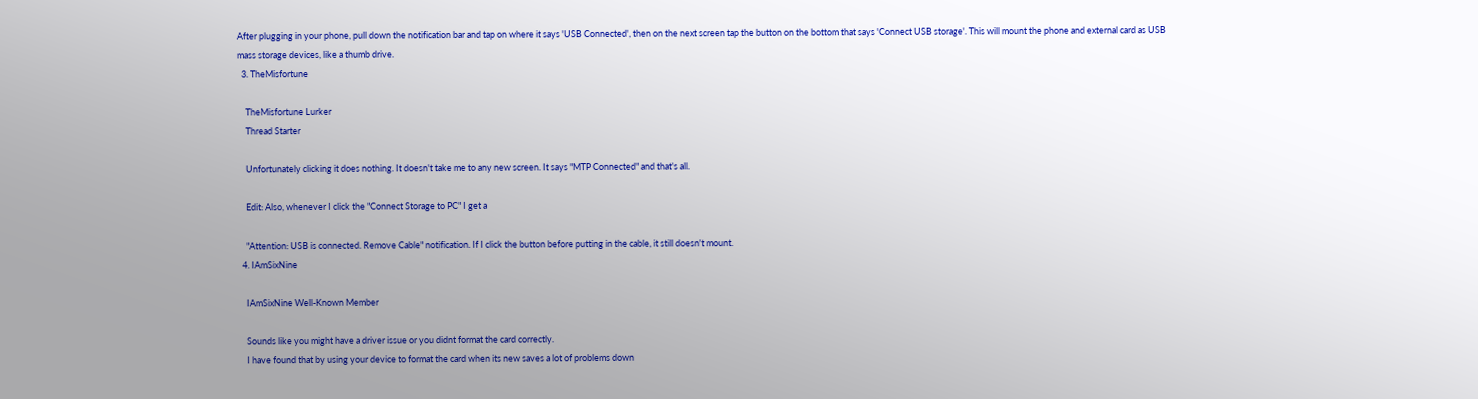After plugging in your phone, pull down the notification bar and tap on where it says 'USB Connected', then on the next screen tap the button on the bottom that says 'Connect USB storage'. This will mount the phone and external card as USB mass storage devices, like a thumb drive.
  3. TheMisfortune

    TheMisfortune Lurker
    Thread Starter

    Unfortunately clicking it does nothing. It doesn't take me to any new screen. It says "MTP Connected" and that's all.

    Edit: Also, whenever I click the "Connect Storage to PC" I get a

    "Attention: USB is connected. Remove Cable" notification. If I click the button before putting in the cable, it still doesn't mount.
  4. IAmSixNine

    IAmSixNine Well-Known Member

    Sounds like you might have a driver issue or you didnt format the card correctly.
    I have found that by using your device to format the card when its new saves a lot of problems down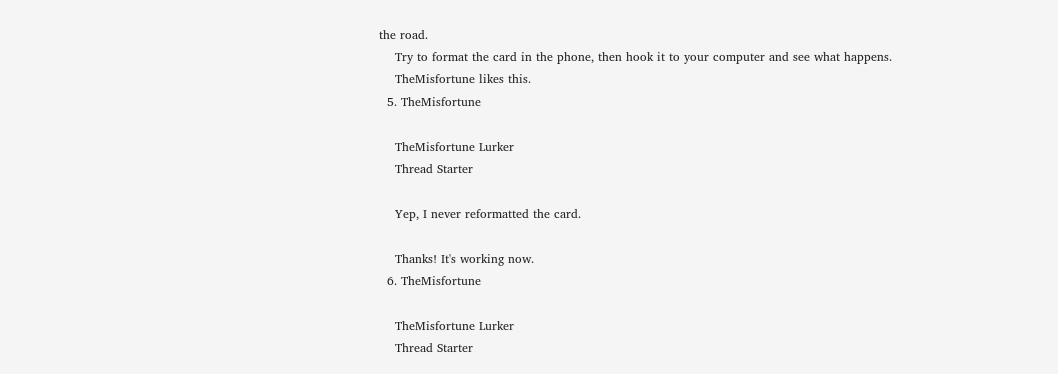the road.
    Try to format the card in the phone, then hook it to your computer and see what happens.
    TheMisfortune likes this.
  5. TheMisfortune

    TheMisfortune Lurker
    Thread Starter

    Yep, I never reformatted the card.

    Thanks! It's working now.
  6. TheMisfortune

    TheMisfortune Lurker
    Thread Starter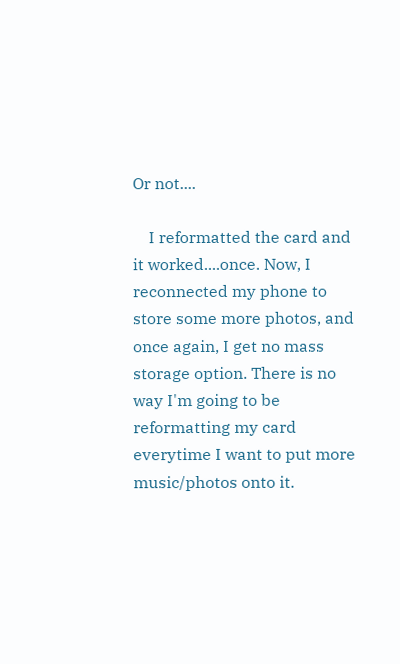Or not....

    I reformatted the card and it worked....once. Now, I reconnected my phone to store some more photos, and once again, I get no mass storage option. There is no way I'm going to be reformatting my card everytime I want to put more music/photos onto it.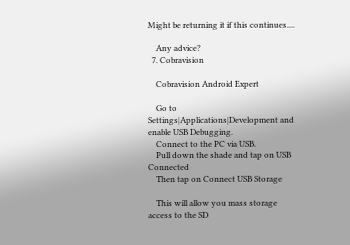Might be returning it if this continues....

    Any advice?
  7. Cobravision

    Cobravision Android Expert

    Go to Settings|Applications|Development and enable USB Debugging.
    Connect to the PC via USB.
    Pull down the shade and tap on USB Connected
    Then tap on Connect USB Storage

    This will allow you mass storage access to the SD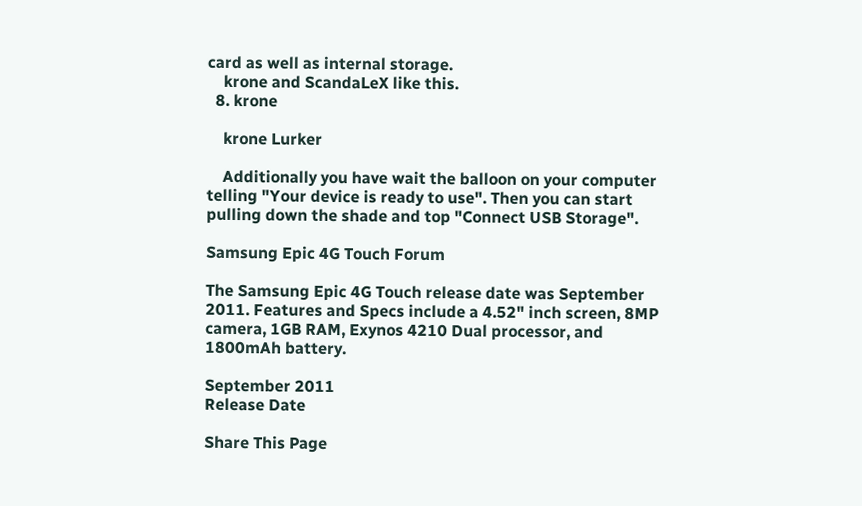card as well as internal storage.
    krone and ScandaLeX like this.
  8. krone

    krone Lurker

    Additionally you have wait the balloon on your computer telling "Your device is ready to use". Then you can start pulling down the shade and top "Connect USB Storage".

Samsung Epic 4G Touch Forum

The Samsung Epic 4G Touch release date was September 2011. Features and Specs include a 4.52" inch screen, 8MP camera, 1GB RAM, Exynos 4210 Dual processor, and 1800mAh battery.

September 2011
Release Date

Share This Page